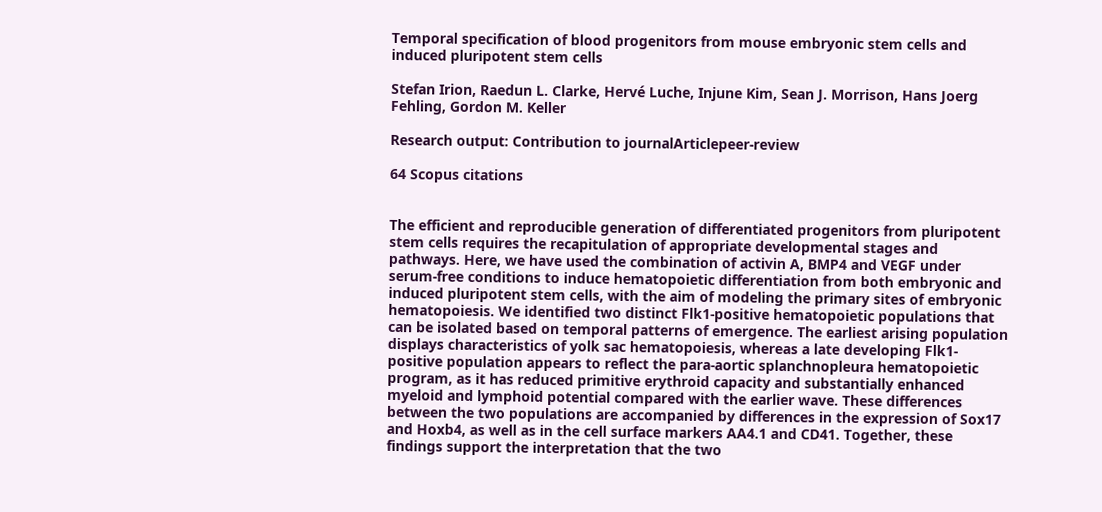Temporal specification of blood progenitors from mouse embryonic stem cells and induced pluripotent stem cells

Stefan Irion, Raedun L. Clarke, Hervé Luche, Injune Kim, Sean J. Morrison, Hans Joerg Fehling, Gordon M. Keller

Research output: Contribution to journalArticlepeer-review

64 Scopus citations


The efficient and reproducible generation of differentiated progenitors from pluripotent stem cells requires the recapitulation of appropriate developmental stages and pathways. Here, we have used the combination of activin A, BMP4 and VEGF under serum-free conditions to induce hematopoietic differentiation from both embryonic and induced pluripotent stem cells, with the aim of modeling the primary sites of embryonic hematopoiesis. We identified two distinct Flk1-positive hematopoietic populations that can be isolated based on temporal patterns of emergence. The earliest arising population displays characteristics of yolk sac hematopoiesis, whereas a late developing Flk1-positive population appears to reflect the para-aortic splanchnopleura hematopoietic program, as it has reduced primitive erythroid capacity and substantially enhanced myeloid and lymphoid potential compared with the earlier wave. These differences between the two populations are accompanied by differences in the expression of Sox17 and Hoxb4, as well as in the cell surface markers AA4.1 and CD41. Together, these findings support the interpretation that the two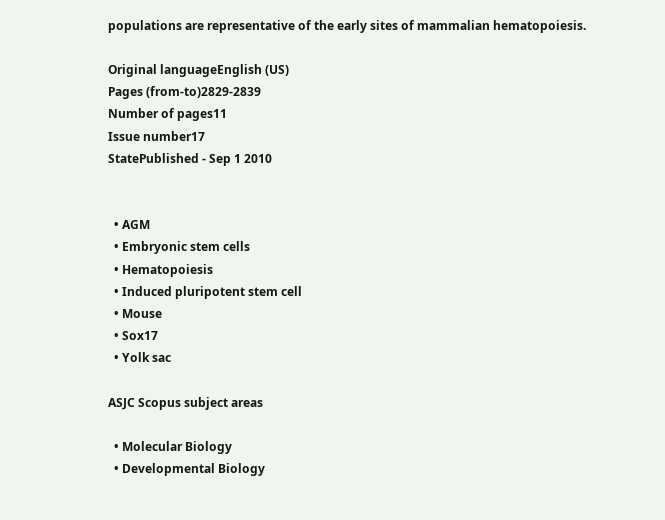populations are representative of the early sites of mammalian hematopoiesis.

Original languageEnglish (US)
Pages (from-to)2829-2839
Number of pages11
Issue number17
StatePublished - Sep 1 2010


  • AGM
  • Embryonic stem cells
  • Hematopoiesis
  • Induced pluripotent stem cell
  • Mouse
  • Sox17
  • Yolk sac

ASJC Scopus subject areas

  • Molecular Biology
  • Developmental Biology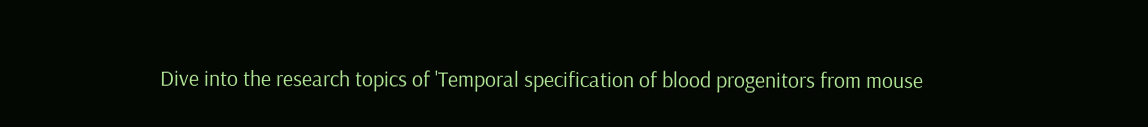Dive into the research topics of 'Temporal specification of blood progenitors from mouse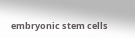embryonic stem cells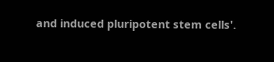and induced pluripotent stem cells'.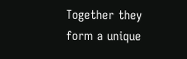Together they form a unique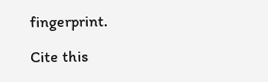fingerprint.

Cite this